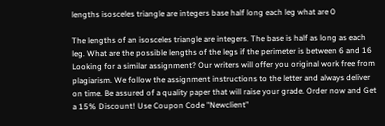lengths isosceles triangle are integers base half long each leg what are 0

The lengths of an isosceles triangle are integers. The base is half as long as each leg. What are the possible lengths of the legs if the perimeter is between 6 and 16
Looking for a similar assignment? Our writers will offer you original work free from plagiarism. We follow the assignment instructions to the letter and always deliver on time. Be assured of a quality paper that will raise your grade. Order now and Get a 15% Discount! Use Coupon Code "Newclient"